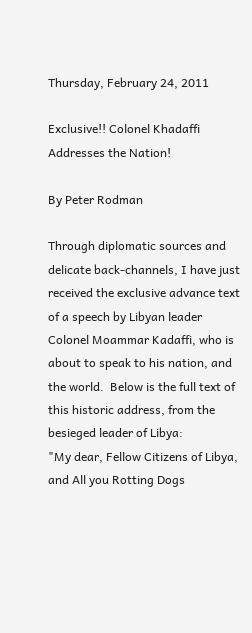Thursday, February 24, 2011

Exclusive!! Colonel Khadaffi Addresses the Nation!

By Peter Rodman

Through diplomatic sources and delicate back-channels, I have just received the exclusive advance text of a speech by Libyan leader Colonel Moammar Kadaffi, who is about to speak to his nation, and the world.  Below is the full text of this historic address, from the besieged leader of Libya:
"My dear, Fellow Citizens of Libya, and All you Rotting Dogs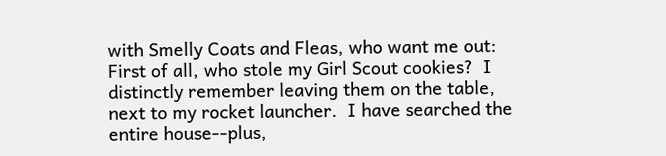with Smelly Coats and Fleas, who want me out:
First of all, who stole my Girl Scout cookies?  I distinctly remember leaving them on the table, next to my rocket launcher.  I have searched the entire house--plus,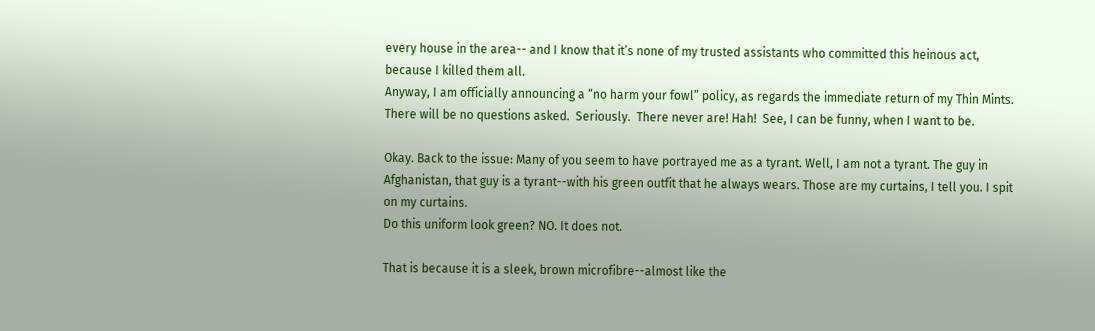every house in the area-- and I know that it’s none of my trusted assistants who committed this heinous act, because I killed them all.
Anyway, I am officially announcing a “no harm your fowl” policy, as regards the immediate return of my Thin Mints.  There will be no questions asked.  Seriously.  There never are! Hah!  See, I can be funny, when I want to be.

Okay. Back to the issue: Many of you seem to have portrayed me as a tyrant. Well, I am not a tyrant. The guy in Afghanistan, that guy is a tyrant--with his green outfit that he always wears. Those are my curtains, I tell you. I spit on my curtains.
Do this uniform look green? NO. It does not.

That is because it is a sleek, brown microfibre--almost like the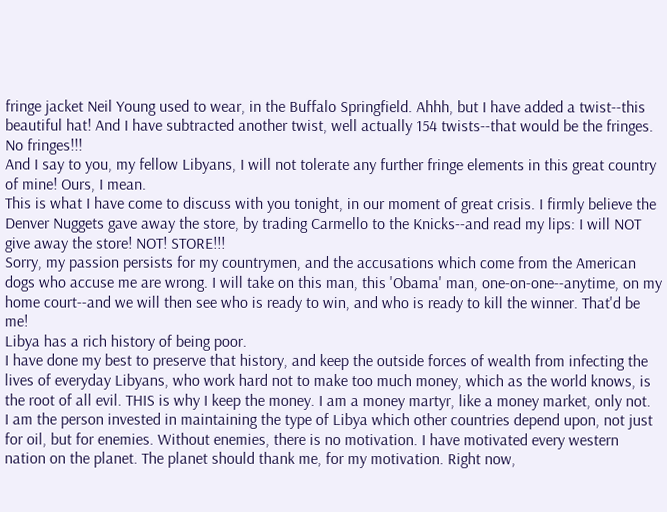fringe jacket Neil Young used to wear, in the Buffalo Springfield. Ahhh, but I have added a twist--this beautiful hat! And I have subtracted another twist, well actually 154 twists--that would be the fringes. No fringes!!!
And I say to you, my fellow Libyans, I will not tolerate any further fringe elements in this great country of mine! Ours, I mean.
This is what I have come to discuss with you tonight, in our moment of great crisis. I firmly believe the Denver Nuggets gave away the store, by trading Carmello to the Knicks--and read my lips: I will NOT give away the store! NOT! STORE!!!
Sorry, my passion persists for my countrymen, and the accusations which come from the American dogs who accuse me are wrong. I will take on this man, this 'Obama' man, one-on-one--anytime, on my home court--and we will then see who is ready to win, and who is ready to kill the winner. That'd be me!
Libya has a rich history of being poor.
I have done my best to preserve that history, and keep the outside forces of wealth from infecting the lives of everyday Libyans, who work hard not to make too much money, which as the world knows, is the root of all evil. THIS is why I keep the money. I am a money martyr, like a money market, only not.
I am the person invested in maintaining the type of Libya which other countries depend upon, not just for oil, but for enemies. Without enemies, there is no motivation. I have motivated every western nation on the planet. The planet should thank me, for my motivation. Right now,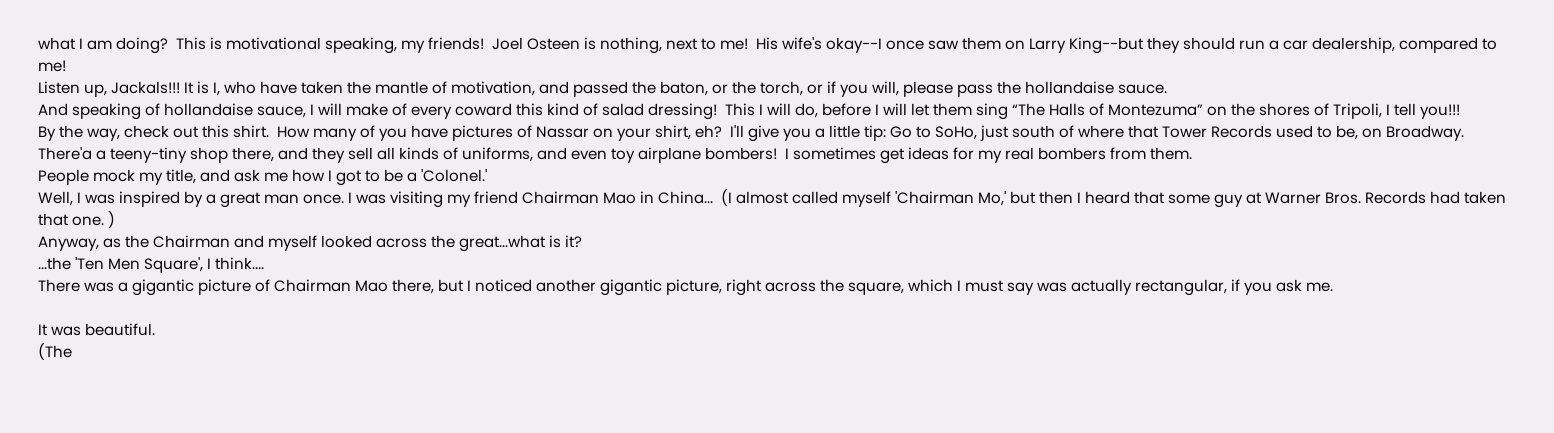what I am doing?  This is motivational speaking, my friends!  Joel Osteen is nothing, next to me!  His wife's okay--I once saw them on Larry King--but they should run a car dealership, compared to me!
Listen up, Jackals!!! It is I, who have taken the mantle of motivation, and passed the baton, or the torch, or if you will, please pass the hollandaise sauce.
And speaking of hollandaise sauce, I will make of every coward this kind of salad dressing!  This I will do, before I will let them sing “The Halls of Montezuma” on the shores of Tripoli, I tell you!!!
By the way, check out this shirt.  How many of you have pictures of Nassar on your shirt, eh?  I'll give you a little tip: Go to SoHo, just south of where that Tower Records used to be, on Broadway.  There'a a teeny-tiny shop there, and they sell all kinds of uniforms, and even toy airplane bombers!  I sometimes get ideas for my real bombers from them.
People mock my title, and ask me how I got to be a 'Colonel.'
Well, I was inspired by a great man once. I was visiting my friend Chairman Mao in China...  (I almost called myself 'Chairman Mo,' but then I heard that some guy at Warner Bros. Records had taken that one. )
Anyway, as the Chairman and myself looked across the great...what is it?
...the 'Ten Men Square', I think....
There was a gigantic picture of Chairman Mao there, but I noticed another gigantic picture, right across the square, which I must say was actually rectangular, if you ask me.

It was beautiful.
(The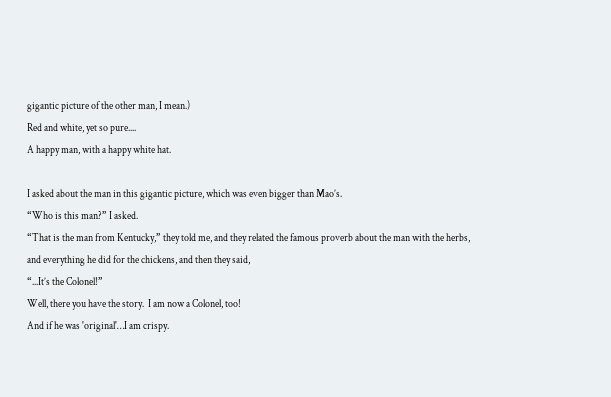gigantic picture of the other man, I mean.)
Red and white, yet so pure....
A happy man, with a happy white hat.

I asked about the man in this gigantic picture, which was even bigger than Mao’s.
“Who is this man?” I asked.
“That is the man from Kentucky,” they told me, and they related the famous proverb about the man with the herbs, and everything he did for the chickens, and then they said,
“...It’s the Colonel!”
Well, there you have the story.  I am now a Colonel, too!
And if he was 'original'…I am crispy.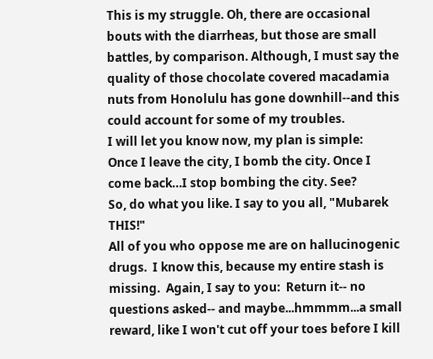This is my struggle. Oh, there are occasional bouts with the diarrheas, but those are small battles, by comparison. Although, I must say the quality of those chocolate covered macadamia nuts from Honolulu has gone downhill--and this could account for some of my troubles.
I will let you know now, my plan is simple:
Once I leave the city, I bomb the city. Once I come back…I stop bombing the city. See?
So, do what you like. I say to you all, "Mubarek THIS!"
All of you who oppose me are on hallucinogenic drugs.  I know this, because my entire stash is missing.  Again, I say to you:  Return it-- no questions asked-- and maybe...hmmmm...a small reward, like I won't cut off your toes before I kill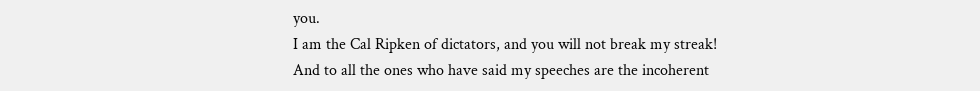you.
I am the Cal Ripken of dictators, and you will not break my streak!
And to all the ones who have said my speeches are the incoherent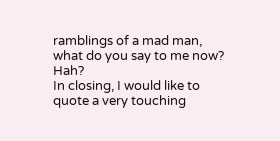ramblings of a mad man, what do you say to me now? Hah?
In closing, I would like to quote a very touching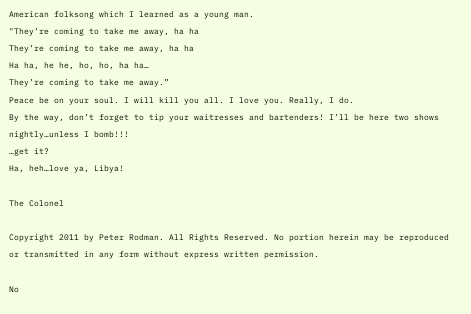American folksong which I learned as a young man.
"They’re coming to take me away, ha ha
They’re coming to take me away, ha ha
Ha ha, he he, ho, ho, ha ha…
They’re coming to take me away.”
Peace be on your soul. I will kill you all. I love you. Really, I do.
By the way, don’t forget to tip your waitresses and bartenders! I’ll be here two shows nightly…unless I bomb!!!
…get it?
Ha, heh…love ya, Libya!

The Colonel

Copyright 2011 by Peter Rodman. All Rights Reserved. No portion herein may be reproduced or transmitted in any form without express written permission.

No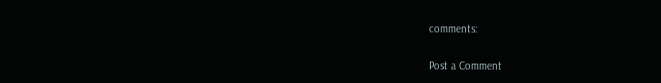comments:

Post a Comment